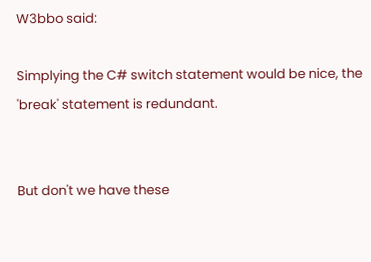W3bbo said:

Simplying the C# switch statement would be nice, the 'break' statement is redundant.


But don't we have these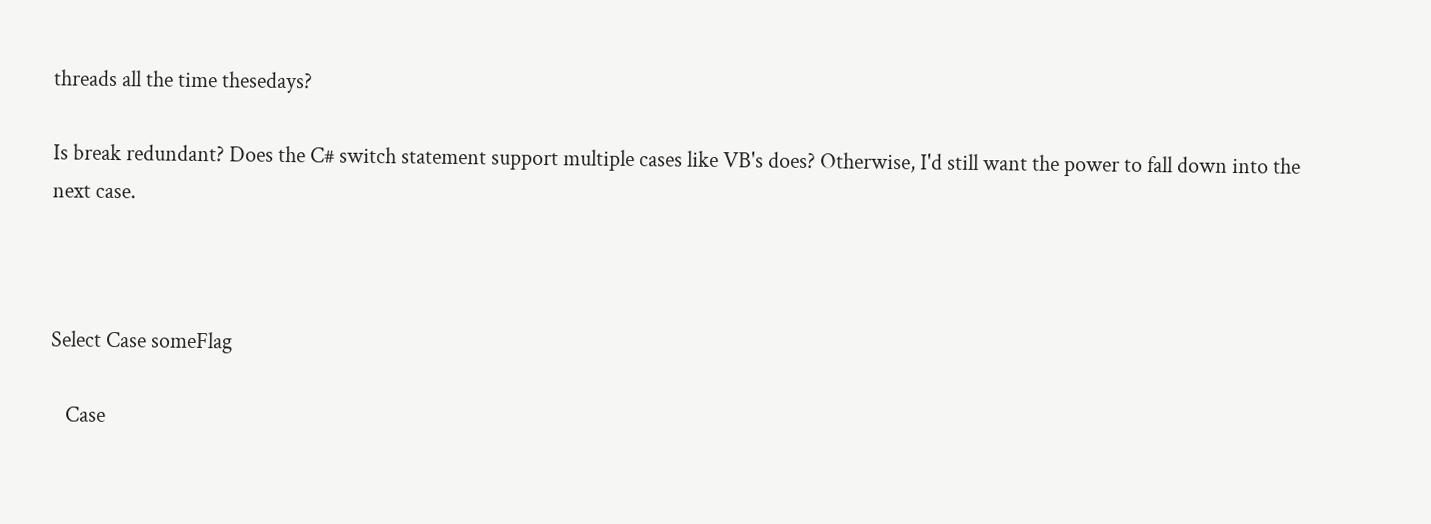threads all the time thesedays?

Is break redundant? Does the C# switch statement support multiple cases like VB's does? Otherwise, I'd still want the power to fall down into the next case.



Select Case someFlag

   Case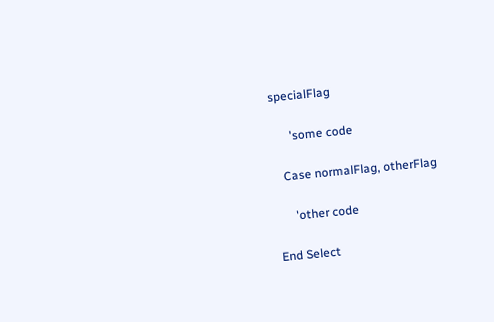specialFlag

      'some code

   Case normalFlag, otherFlag

      'other code

End Select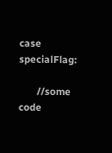case specialFlag:

      //some code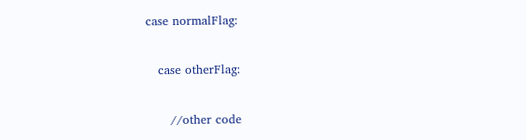case normalFlag:

   case otherFlag:

      //other code